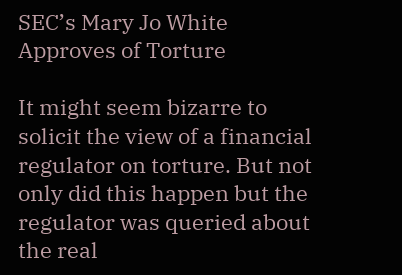SEC’s Mary Jo White Approves of Torture

It might seem bizarre to solicit the view of a financial regulator on torture. But not only did this happen but the regulator was queried about the real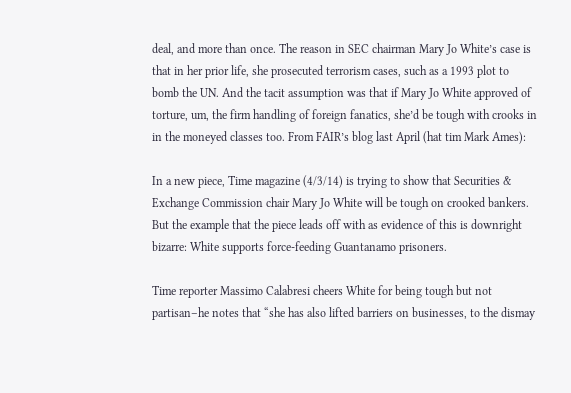deal, and more than once. The reason in SEC chairman Mary Jo White’s case is that in her prior life, she prosecuted terrorism cases, such as a 1993 plot to bomb the UN. And the tacit assumption was that if Mary Jo White approved of torture, um, the firm handling of foreign fanatics, she’d be tough with crooks in in the moneyed classes too. From FAIR’s blog last April (hat tim Mark Ames):

In a new piece, Time magazine (4/3/14) is trying to show that Securities & Exchange Commission chair Mary Jo White will be tough on crooked bankers. But the example that the piece leads off with as evidence of this is downright bizarre: White supports force-feeding Guantanamo prisoners.

Time reporter Massimo Calabresi cheers White for being tough but not partisan–he notes that “she has also lifted barriers on businesses, to the dismay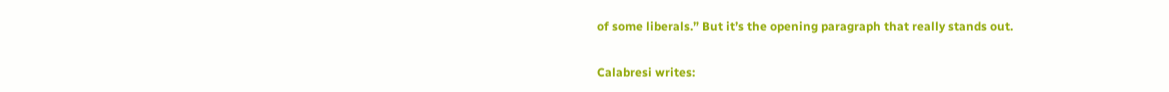of some liberals.” But it’s the opening paragraph that really stands out.

Calabresi writes: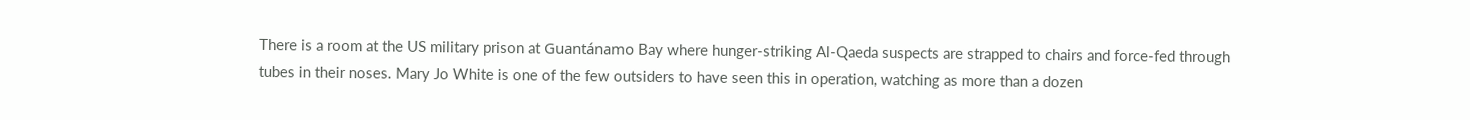There is a room at the US military prison at Guantánamo Bay where hunger-striking Al-Qaeda suspects are strapped to chairs and force-fed through tubes in their noses. Mary Jo White is one of the few outsiders to have seen this in operation, watching as more than a dozen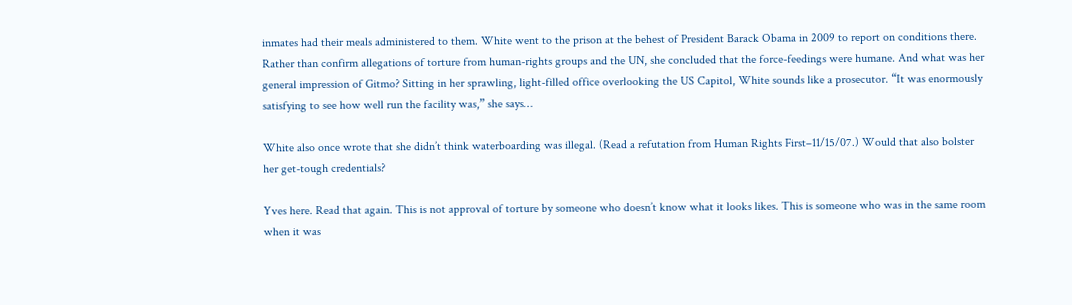inmates had their meals administered to them. White went to the prison at the behest of President Barack Obama in 2009 to report on conditions there. Rather than confirm allegations of torture from human-rights groups and the UN, she concluded that the force-feedings were humane. And what was her general impression of Gitmo? Sitting in her sprawling, light-filled office overlooking the US Capitol, White sounds like a prosecutor. “It was enormously satisfying to see how well run the facility was,” she says…

White also once wrote that she didn’t think waterboarding was illegal. (Read a refutation from Human Rights First–11/15/07.) Would that also bolster her get-tough credentials?

Yves here. Read that again. This is not approval of torture by someone who doesn’t know what it looks likes. This is someone who was in the same room when it was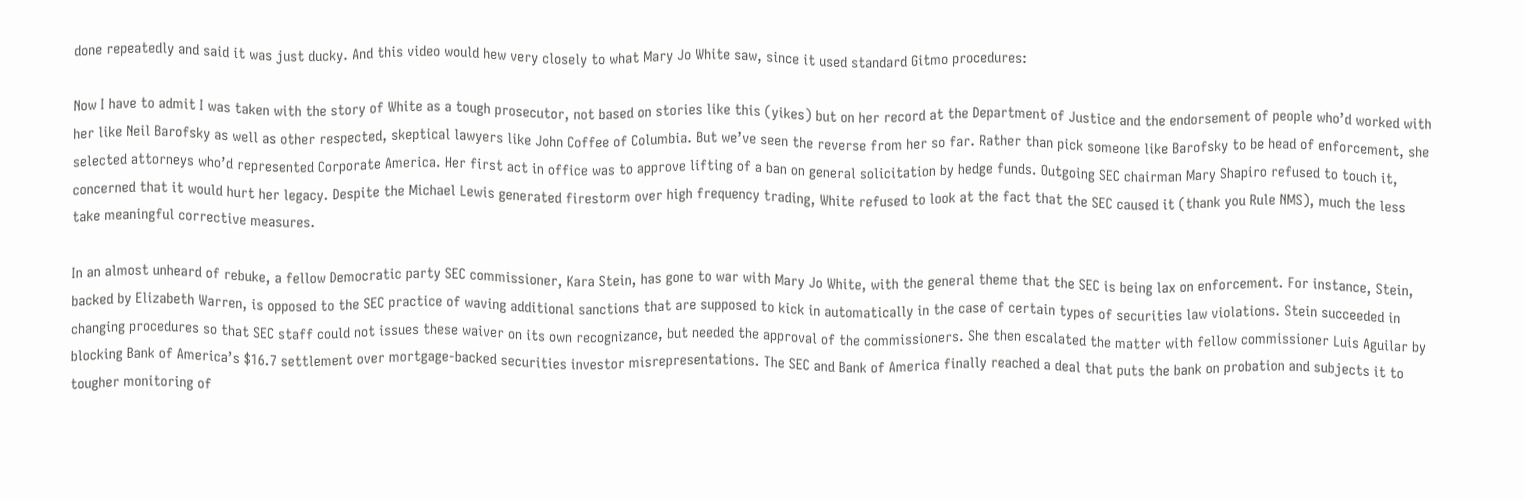done repeatedly and said it was just ducky. And this video would hew very closely to what Mary Jo White saw, since it used standard Gitmo procedures:

Now I have to admit I was taken with the story of White as a tough prosecutor, not based on stories like this (yikes) but on her record at the Department of Justice and the endorsement of people who’d worked with her like Neil Barofsky as well as other respected, skeptical lawyers like John Coffee of Columbia. But we’ve seen the reverse from her so far. Rather than pick someone like Barofsky to be head of enforcement, she selected attorneys who’d represented Corporate America. Her first act in office was to approve lifting of a ban on general solicitation by hedge funds. Outgoing SEC chairman Mary Shapiro refused to touch it, concerned that it would hurt her legacy. Despite the Michael Lewis generated firestorm over high frequency trading, White refused to look at the fact that the SEC caused it (thank you Rule NMS), much the less take meaningful corrective measures.

In an almost unheard of rebuke, a fellow Democratic party SEC commissioner, Kara Stein, has gone to war with Mary Jo White, with the general theme that the SEC is being lax on enforcement. For instance, Stein, backed by Elizabeth Warren, is opposed to the SEC practice of waving additional sanctions that are supposed to kick in automatically in the case of certain types of securities law violations. Stein succeeded in changing procedures so that SEC staff could not issues these waiver on its own recognizance, but needed the approval of the commissioners. She then escalated the matter with fellow commissioner Luis Aguilar by blocking Bank of America’s $16.7 settlement over mortgage-backed securities investor misrepresentations. The SEC and Bank of America finally reached a deal that puts the bank on probation and subjects it to tougher monitoring of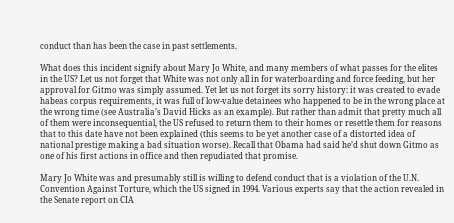conduct than has been the case in past settlements.

What does this incident signify about Mary Jo White, and many members of what passes for the elites in the US? Let us not forget that White was not only all in for waterboarding and force feeding, but her approval for Gitmo was simply assumed. Yet let us not forget its sorry history: it was created to evade habeas corpus requirements, it was full of low-value detainees who happened to be in the wrong place at the wrong time (see Australia’s David Hicks as an example). But rather than admit that pretty much all of them were inconsequential, the US refused to return them to their homes or resettle them for reasons that to this date have not been explained (this seems to be yet another case of a distorted idea of national prestige making a bad situation worse). Recall that Obama had said he’d shut down Gitmo as one of his first actions in office and then repudiated that promise.

Mary Jo White was and presumably still is willing to defend conduct that is a violation of the U.N. Convention Against Torture, which the US signed in 1994. Various experts say that the action revealed in the Senate report on CIA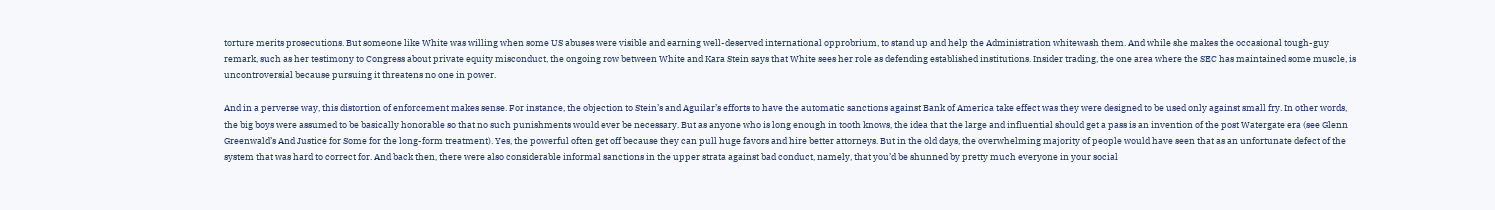torture merits prosecutions. But someone like White was willing when some US abuses were visible and earning well-deserved international opprobrium, to stand up and help the Administration whitewash them. And while she makes the occasional tough-guy remark, such as her testimony to Congress about private equity misconduct, the ongoing row between White and Kara Stein says that White sees her role as defending established institutions. Insider trading, the one area where the SEC has maintained some muscle, is uncontroversial because pursuing it threatens no one in power.

And in a perverse way, this distortion of enforcement makes sense. For instance, the objection to Stein’s and Aguilar’s efforts to have the automatic sanctions against Bank of America take effect was they were designed to be used only against small fry. In other words, the big boys were assumed to be basically honorable so that no such punishments would ever be necessary. But as anyone who is long enough in tooth knows, the idea that the large and influential should get a pass is an invention of the post Watergate era (see Glenn Greenwald’s And Justice for Some for the long-form treatment). Yes, the powerful often get off because they can pull huge favors and hire better attorneys. But in the old days, the overwhelming majority of people would have seen that as an unfortunate defect of the system that was hard to correct for. And back then, there were also considerable informal sanctions in the upper strata against bad conduct, namely, that you’d be shunned by pretty much everyone in your social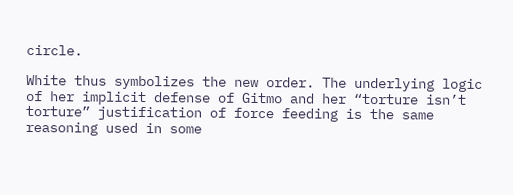circle.

White thus symbolizes the new order. The underlying logic of her implicit defense of Gitmo and her “torture isn’t torture” justification of force feeding is the same reasoning used in some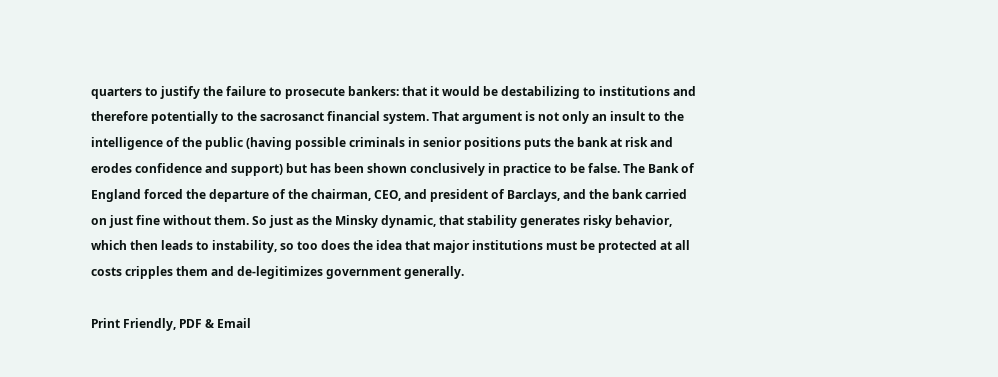quarters to justify the failure to prosecute bankers: that it would be destabilizing to institutions and therefore potentially to the sacrosanct financial system. That argument is not only an insult to the intelligence of the public (having possible criminals in senior positions puts the bank at risk and erodes confidence and support) but has been shown conclusively in practice to be false. The Bank of England forced the departure of the chairman, CEO, and president of Barclays, and the bank carried on just fine without them. So just as the Minsky dynamic, that stability generates risky behavior, which then leads to instability, so too does the idea that major institutions must be protected at all costs cripples them and de-legitimizes government generally.

Print Friendly, PDF & Email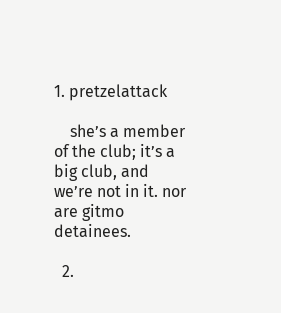1. pretzelattack

    she’s a member of the club; it’s a big club, and we’re not in it. nor are gitmo detainees.

  2.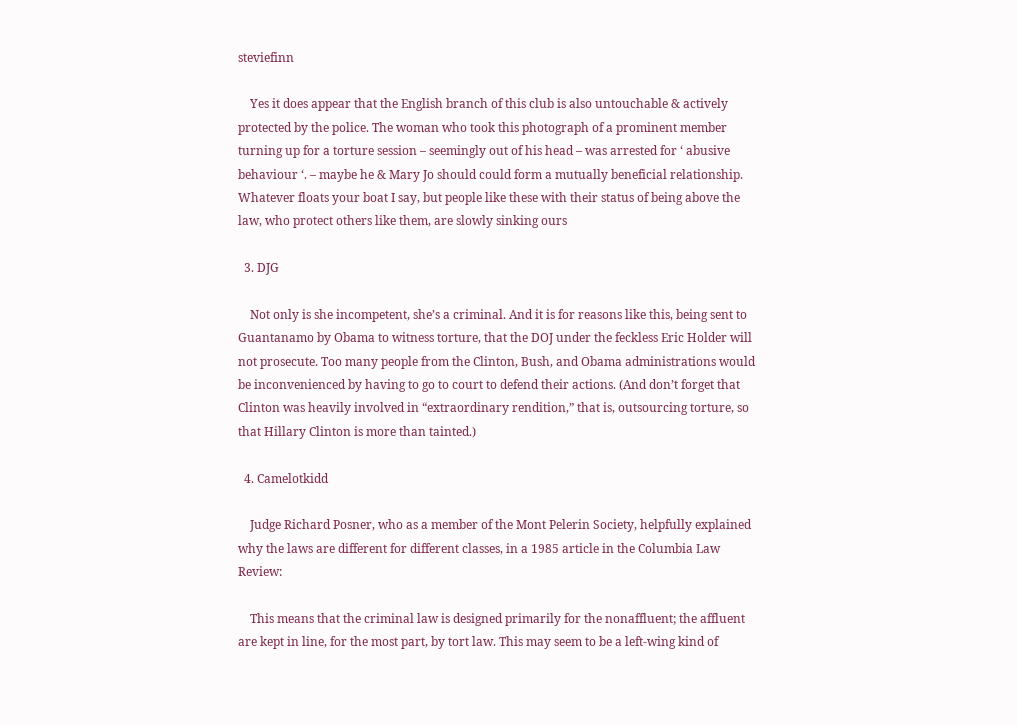steviefinn

    Yes it does appear that the English branch of this club is also untouchable & actively protected by the police. The woman who took this photograph of a prominent member turning up for a torture session – seemingly out of his head – was arrested for ‘ abusive behaviour ‘. – maybe he & Mary Jo should could form a mutually beneficial relationship. Whatever floats your boat I say, but people like these with their status of being above the law, who protect others like them, are slowly sinking ours

  3. DJG

    Not only is she incompetent, she’s a criminal. And it is for reasons like this, being sent to Guantanamo by Obama to witness torture, that the DOJ under the feckless Eric Holder will not prosecute. Too many people from the Clinton, Bush, and Obama administrations would be inconvenienced by having to go to court to defend their actions. (And don’t forget that Clinton was heavily involved in “extraordinary rendition,” that is, outsourcing torture, so that Hillary Clinton is more than tainted.)

  4. Camelotkidd

    Judge Richard Posner, who as a member of the Mont Pelerin Society, helpfully explained why the laws are different for different classes, in a 1985 article in the Columbia Law Review:

    This means that the criminal law is designed primarily for the nonaffluent; the affluent are kept in line, for the most part, by tort law. This may seem to be a left-wing kind of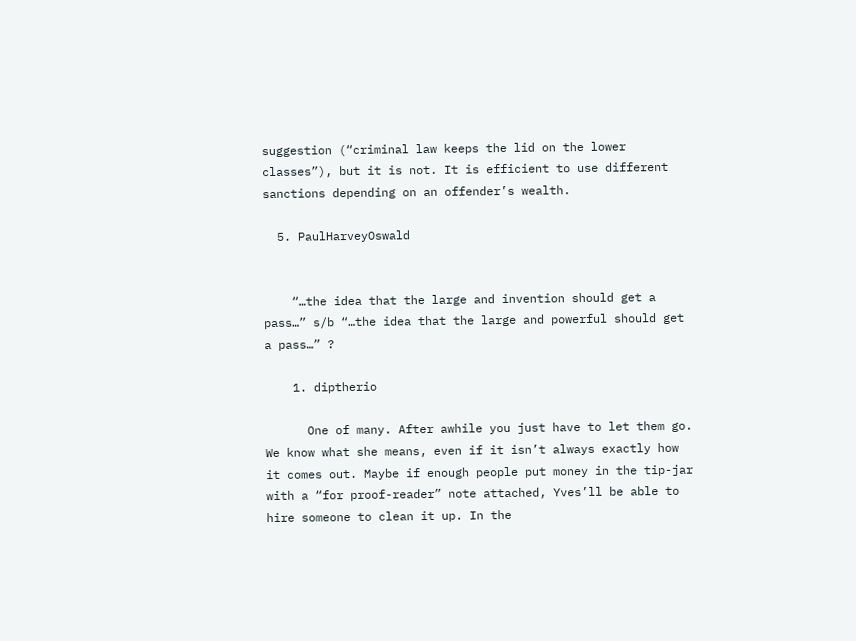suggestion (“criminal law keeps the lid on the lower classes”), but it is not. It is efficient to use different sanctions depending on an offender’s wealth.

  5. PaulHarveyOswald


    “…the idea that the large and invention should get a pass…” s/b “…the idea that the large and powerful should get a pass…” ?

    1. diptherio

      One of many. After awhile you just have to let them go. We know what she means, even if it isn’t always exactly how it comes out. Maybe if enough people put money in the tip-jar with a “for proof-reader” note attached, Yves’ll be able to hire someone to clean it up. In the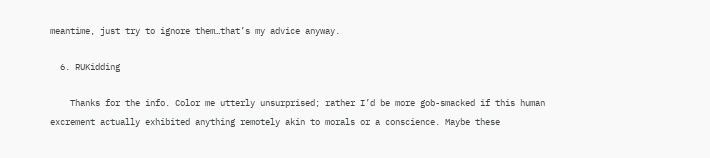meantime, just try to ignore them…that’s my advice anyway.

  6. RUKidding

    Thanks for the info. Color me utterly unsurprised; rather I’d be more gob-smacked if this human excrement actually exhibited anything remotely akin to morals or a conscience. Maybe these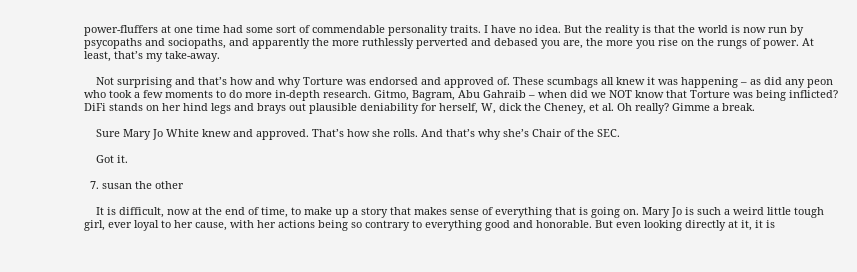power-fluffers at one time had some sort of commendable personality traits. I have no idea. But the reality is that the world is now run by psycopaths and sociopaths, and apparently the more ruthlessly perverted and debased you are, the more you rise on the rungs of power. At least, that’s my take-away.

    Not surprising and that’s how and why Torture was endorsed and approved of. These scumbags all knew it was happening – as did any peon who took a few moments to do more in-depth research. Gitmo, Bagram, Abu Gahraib – when did we NOT know that Torture was being inflicted? DiFi stands on her hind legs and brays out plausible deniability for herself, W, dick the Cheney, et al. Oh really? Gimme a break.

    Sure Mary Jo White knew and approved. That’s how she rolls. And that’s why she’s Chair of the SEC.

    Got it.

  7. susan the other

    It is difficult, now at the end of time, to make up a story that makes sense of everything that is going on. Mary Jo is such a weird little tough girl, ever loyal to her cause, with her actions being so contrary to everything good and honorable. But even looking directly at it, it is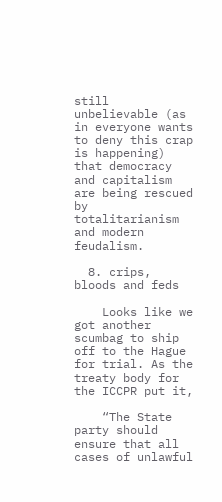still unbelievable (as in everyone wants to deny this crap is happening) that democracy and capitalism are being rescued by totalitarianism and modern feudalism.

  8. crips, bloods and feds

    Looks like we got another scumbag to ship off to the Hague for trial. As the treaty body for the ICCPR put it,

    “The State party should ensure that all cases of unlawful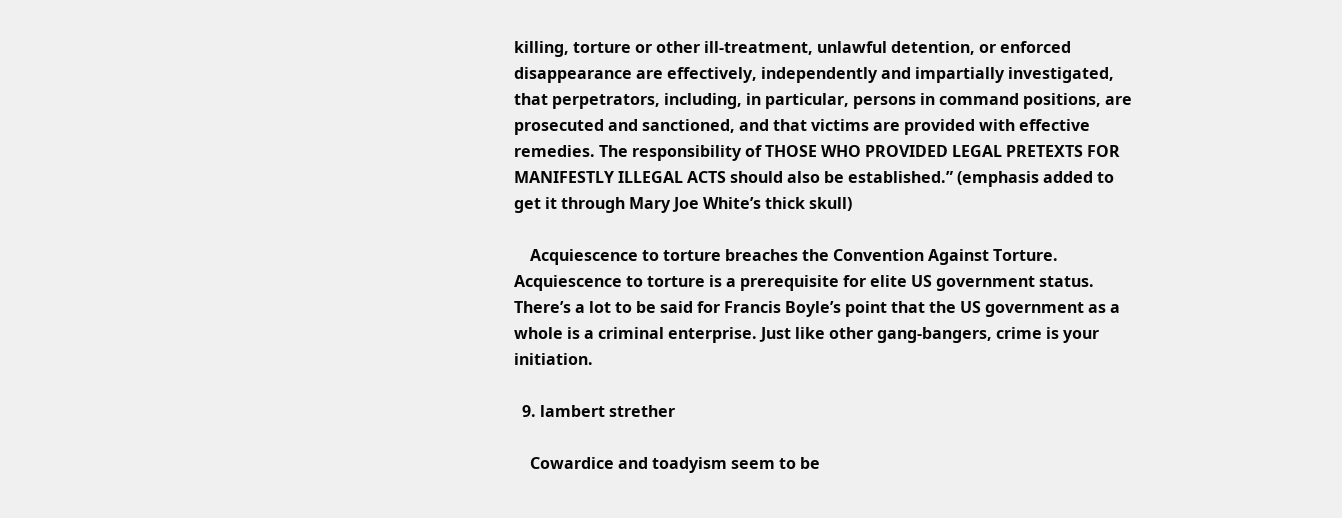killing, torture or other ill-treatment, unlawful detention, or enforced disappearance are effectively, independently and impartially investigated, that perpetrators, including, in particular, persons in command positions, are prosecuted and sanctioned, and that victims are provided with effective remedies. The responsibility of THOSE WHO PROVIDED LEGAL PRETEXTS FOR MANIFESTLY ILLEGAL ACTS should also be established.” (emphasis added to get it through Mary Joe White’s thick skull)

    Acquiescence to torture breaches the Convention Against Torture. Acquiescence to torture is a prerequisite for elite US government status. There’s a lot to be said for Francis Boyle’s point that the US government as a whole is a criminal enterprise. Just like other gang-bangers, crime is your initiation.

  9. lambert strether

    Cowardice and toadyism seem to be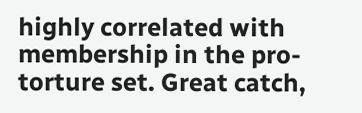highly correlated with membership in the pro-torture set. Great catch,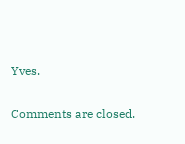Yves.

Comments are closed.